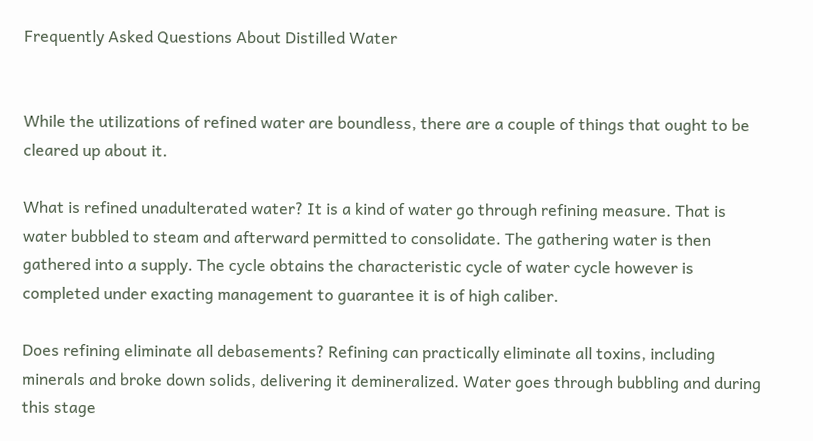Frequently Asked Questions About Distilled Water


While the utilizations of refined water are boundless, there are a couple of things that ought to be cleared up about it.

What is refined unadulterated water? It is a kind of water go through refining measure. That is water bubbled to steam and afterward permitted to consolidate. The gathering water is then gathered into a supply. The cycle obtains the characteristic cycle of water cycle however is completed under exacting management to guarantee it is of high caliber.

Does refining eliminate all debasements? Refining can practically eliminate all toxins, including minerals and broke down solids, delivering it demineralized. Water goes through bubbling and during this stage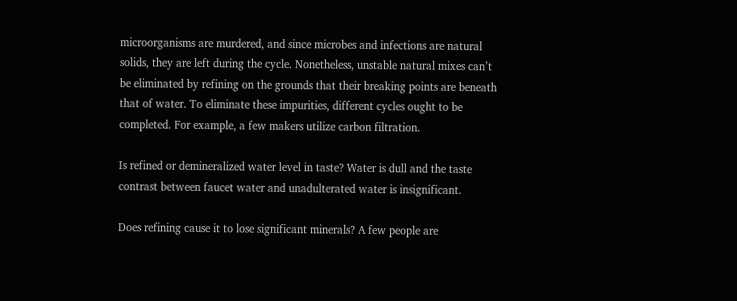microorganisms are murdered, and since microbes and infections are natural solids, they are left during the cycle. Nonetheless, unstable natural mixes can’t be eliminated by refining on the grounds that their breaking points are beneath that of water. To eliminate these impurities, different cycles ought to be completed. For example, a few makers utilize carbon filtration.

Is refined or demineralized water level in taste? Water is dull and the taste contrast between faucet water and unadulterated water is insignificant.

Does refining cause it to lose significant minerals? A few people are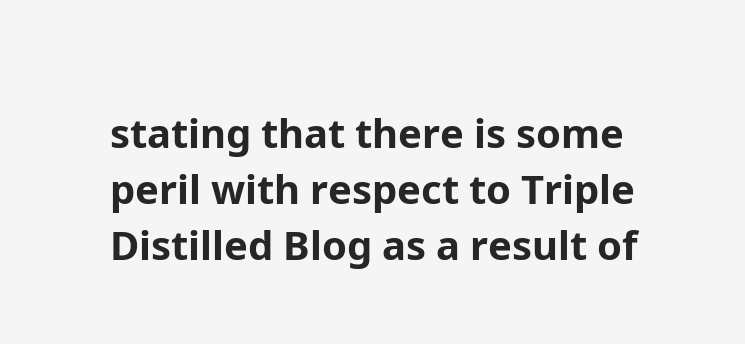stating that there is some peril with respect to Triple Distilled Blog as a result of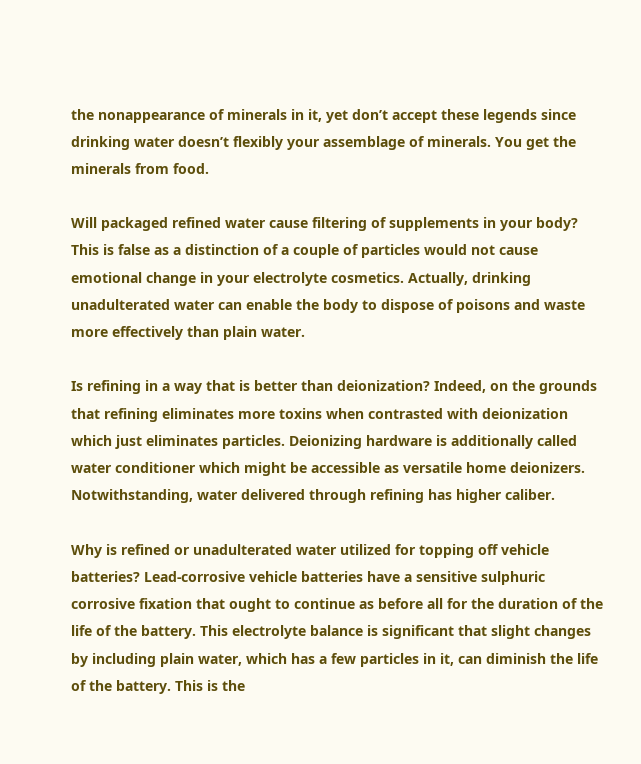the nonappearance of minerals in it, yet don’t accept these legends since drinking water doesn’t flexibly your assemblage of minerals. You get the minerals from food.

Will packaged refined water cause filtering of supplements in your body? This is false as a distinction of a couple of particles would not cause emotional change in your electrolyte cosmetics. Actually, drinking unadulterated water can enable the body to dispose of poisons and waste more effectively than plain water.

Is refining in a way that is better than deionization? Indeed, on the grounds that refining eliminates more toxins when contrasted with deionization which just eliminates particles. Deionizing hardware is additionally called water conditioner which might be accessible as versatile home deionizers. Notwithstanding, water delivered through refining has higher caliber.

Why is refined or unadulterated water utilized for topping off vehicle batteries? Lead-corrosive vehicle batteries have a sensitive sulphuric corrosive fixation that ought to continue as before all for the duration of the life of the battery. This electrolyte balance is significant that slight changes by including plain water, which has a few particles in it, can diminish the life of the battery. This is the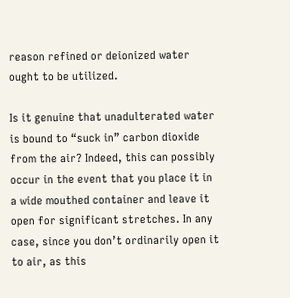reason refined or deionized water ought to be utilized.

Is it genuine that unadulterated water is bound to “suck in” carbon dioxide from the air? Indeed, this can possibly occur in the event that you place it in a wide mouthed container and leave it open for significant stretches. In any case, since you don’t ordinarily open it to air, as this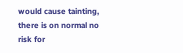would cause tainting, there is on normal no risk for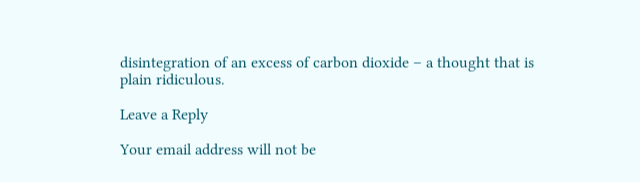disintegration of an excess of carbon dioxide – a thought that is plain ridiculous.

Leave a Reply

Your email address will not be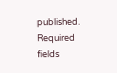published. Required fields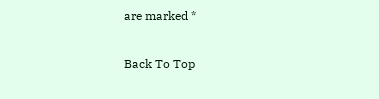are marked *

Back To Top